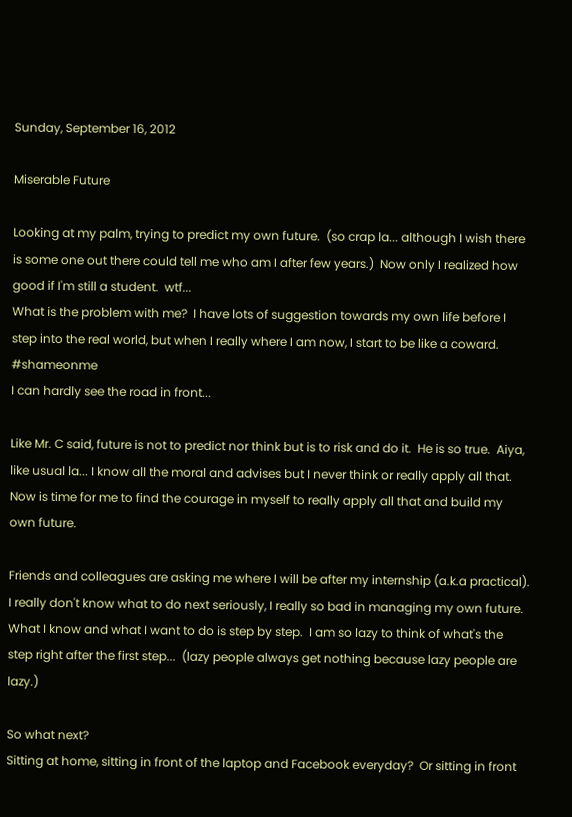Sunday, September 16, 2012

Miserable Future

Looking at my palm, trying to predict my own future.  (so crap la... although I wish there is some one out there could tell me who am I after few years.)  Now only I realized how good if I'm still a student.  wtf...
What is the problem with me?  I have lots of suggestion towards my own life before I step into the real world, but when I really where I am now, I start to be like a coward.  #shameonme
I can hardly see the road in front...

Like Mr. C said, future is not to predict nor think but is to risk and do it.  He is so true.  Aiya, like usual la... I know all the moral and advises but I never think or really apply all that.  Now is time for me to find the courage in myself to really apply all that and build my own future.

Friends and colleagues are asking me where I will be after my internship (a.k.a practical).  I really don't know what to do next seriously, I really so bad in managing my own future.  What I know and what I want to do is step by step.  I am so lazy to think of what's the step right after the first step...  (lazy people always get nothing because lazy people are lazy.)

So what next?
Sitting at home, sitting in front of the laptop and Facebook everyday?  Or sitting in front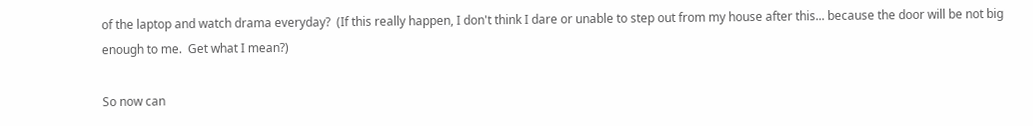of the laptop and watch drama everyday?  (If this really happen, I don't think I dare or unable to step out from my house after this... because the door will be not big enough to me.  Get what I mean?)

So now can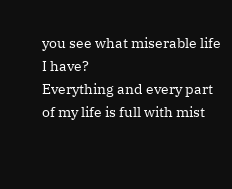you see what miserable life I have?
Everything and every part of my life is full with mist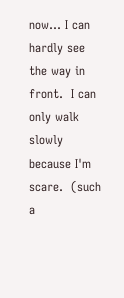now... I can hardly see the way in front.  I can only walk slowly because I'm scare.  (such a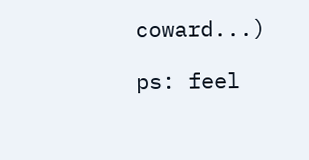coward...)

ps: feel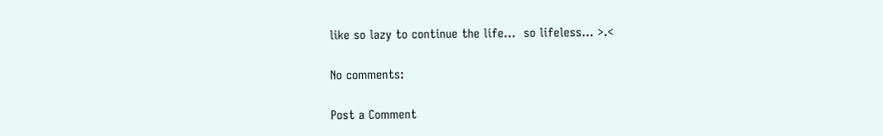like so lazy to continue the life...  so lifeless... >.<

No comments:

Post a Comment